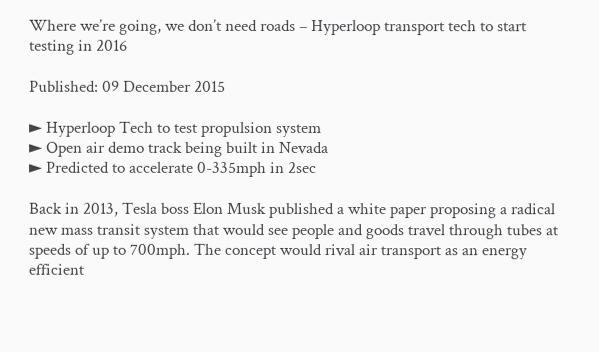Where we’re going, we don’t need roads – Hyperloop transport tech to start testing in 2016

Published: 09 December 2015

► Hyperloop Tech to test propulsion system
► Open air demo track being built in Nevada
► Predicted to accelerate 0-335mph in 2sec

Back in 2013, Tesla boss Elon Musk published a white paper proposing a radical new mass transit system that would see people and goods travel through tubes at speeds of up to 700mph. The concept would rival air transport as an energy efficient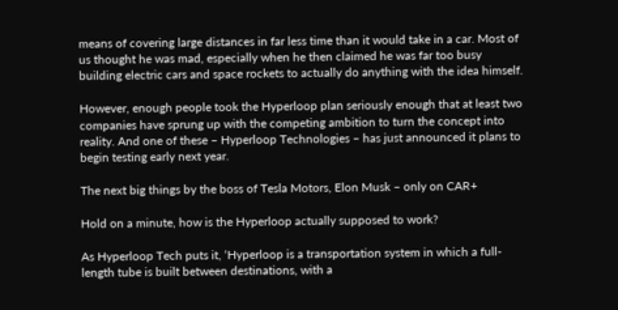means of covering large distances in far less time than it would take in a car. Most of us thought he was mad, especially when he then claimed he was far too busy building electric cars and space rockets to actually do anything with the idea himself.

However, enough people took the Hyperloop plan seriously enough that at least two companies have sprung up with the competing ambition to turn the concept into reality. And one of these – Hyperloop Technologies – has just announced it plans to begin testing early next year.

The next big things by the boss of Tesla Motors, Elon Musk – only on CAR+

Hold on a minute, how is the Hyperloop actually supposed to work?

As Hyperloop Tech puts it, ‘Hyperloop is a transportation system in which a full-length tube is built between destinations, with a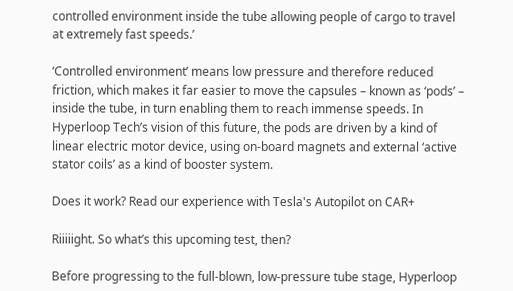controlled environment inside the tube allowing people of cargo to travel at extremely fast speeds.’

‘Controlled environment’ means low pressure and therefore reduced friction, which makes it far easier to move the capsules – known as ‘pods’ – inside the tube, in turn enabling them to reach immense speeds. In Hyperloop Tech’s vision of this future, the pods are driven by a kind of linear electric motor device, using on-board magnets and external ‘active stator coils’ as a kind of booster system.

Does it work? Read our experience with Tesla's Autopilot on CAR+

Riiiiight. So what’s this upcoming test, then?

Before progressing to the full-blown, low-pressure tube stage, Hyperloop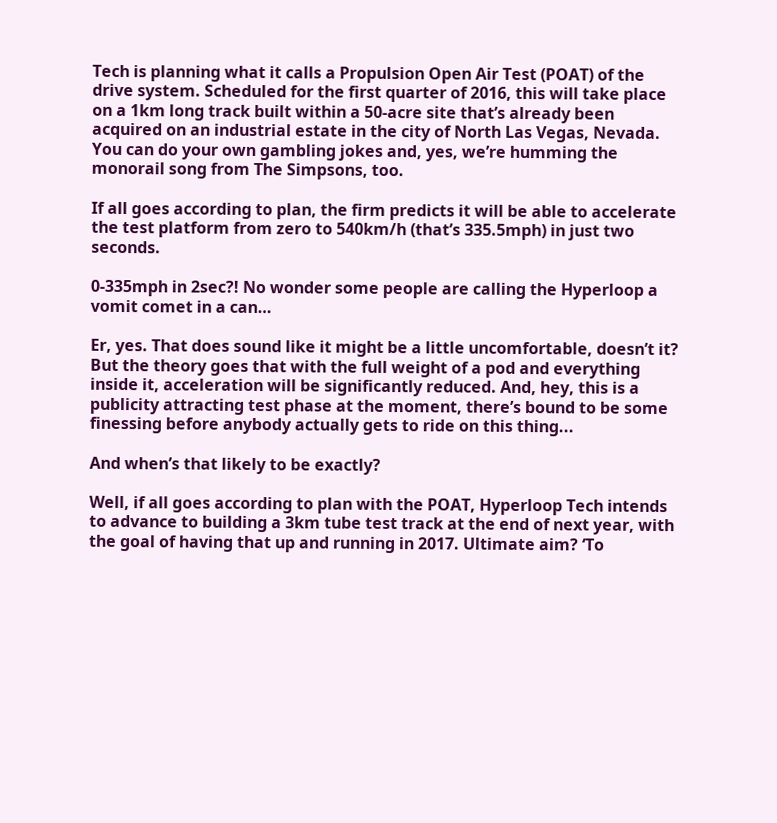Tech is planning what it calls a Propulsion Open Air Test (POAT) of the drive system. Scheduled for the first quarter of 2016, this will take place on a 1km long track built within a 50-acre site that’s already been acquired on an industrial estate in the city of North Las Vegas, Nevada. You can do your own gambling jokes and, yes, we’re humming the monorail song from The Simpsons, too.

If all goes according to plan, the firm predicts it will be able to accelerate the test platform from zero to 540km/h (that’s 335.5mph) in just two seconds.

0-335mph in 2sec?! No wonder some people are calling the Hyperloop a vomit comet in a can…

Er, yes. That does sound like it might be a little uncomfortable, doesn’t it? But the theory goes that with the full weight of a pod and everything inside it, acceleration will be significantly reduced. And, hey, this is a publicity attracting test phase at the moment, there’s bound to be some finessing before anybody actually gets to ride on this thing...

And when’s that likely to be exactly?

Well, if all goes according to plan with the POAT, Hyperloop Tech intends to advance to building a 3km tube test track at the end of next year, with the goal of having that up and running in 2017. Ultimate aim? ‘To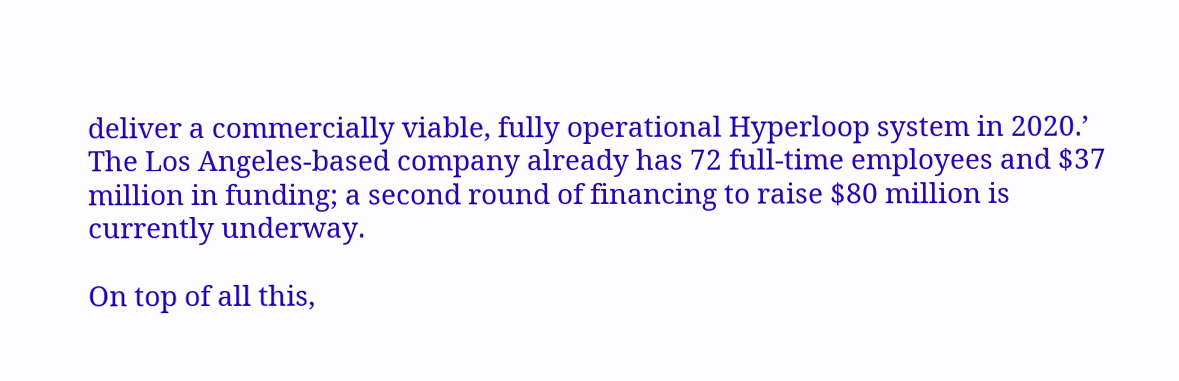deliver a commercially viable, fully operational Hyperloop system in 2020.’ The Los Angeles-based company already has 72 full-time employees and $37 million in funding; a second round of financing to raise $80 million is currently underway.

On top of all this,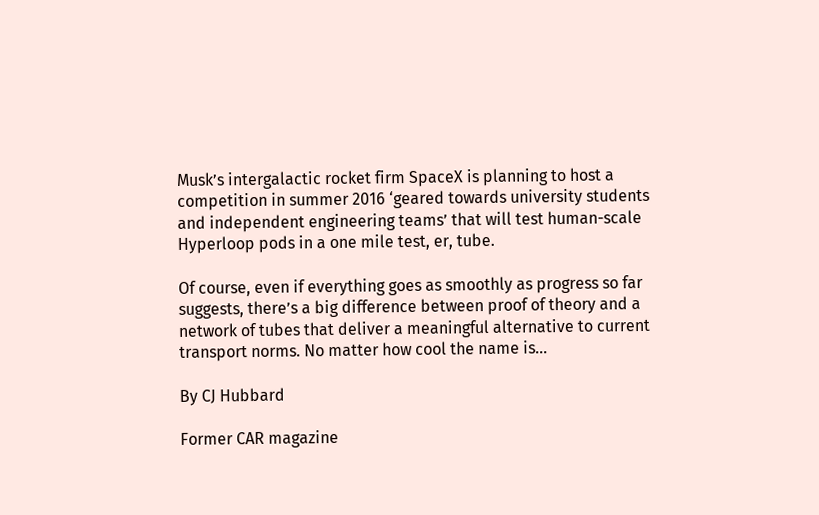Musk’s intergalactic rocket firm SpaceX is planning to host a competition in summer 2016 ‘geared towards university students and independent engineering teams’ that will test human-scale Hyperloop pods in a one mile test, er, tube.

Of course, even if everything goes as smoothly as progress so far suggests, there’s a big difference between proof of theory and a network of tubes that deliver a meaningful alternative to current transport norms. No matter how cool the name is...

By CJ Hubbard

Former CAR magazine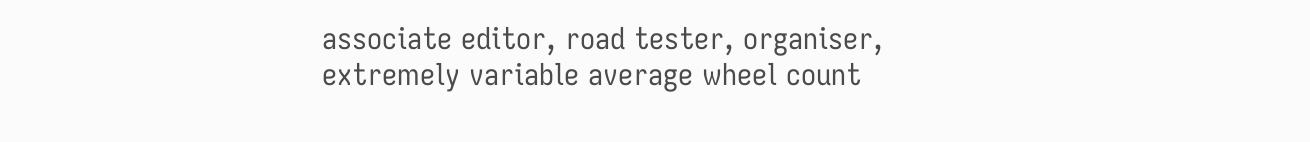associate editor, road tester, organiser, extremely variable average wheel count